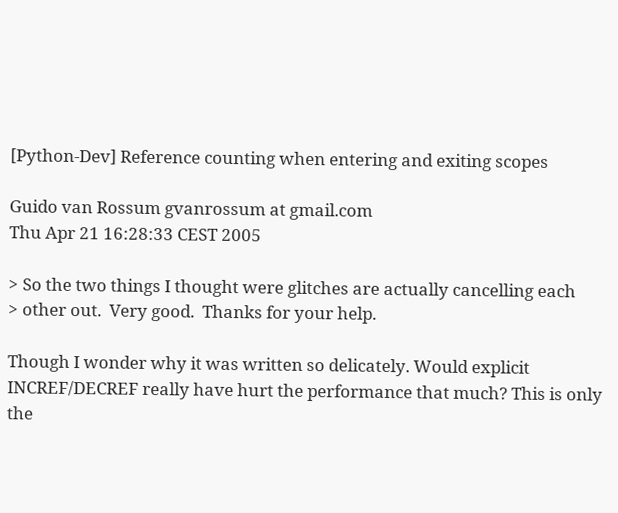[Python-Dev] Reference counting when entering and exiting scopes

Guido van Rossum gvanrossum at gmail.com
Thu Apr 21 16:28:33 CEST 2005

> So the two things I thought were glitches are actually cancelling each
> other out.  Very good.  Thanks for your help.

Though I wonder why it was written so delicately. Would explicit
INCREF/DECREF really have hurt the performance that much? This is only
the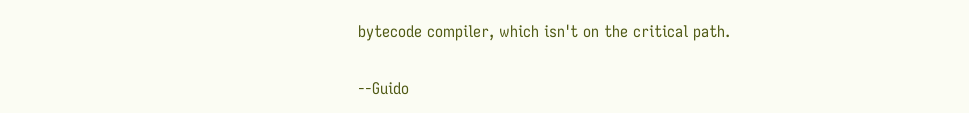bytecode compiler, which isn't on the critical path.

--Guido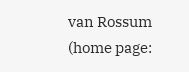van Rossum (home page: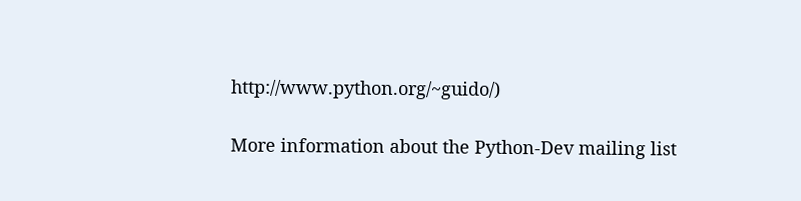http://www.python.org/~guido/)

More information about the Python-Dev mailing list